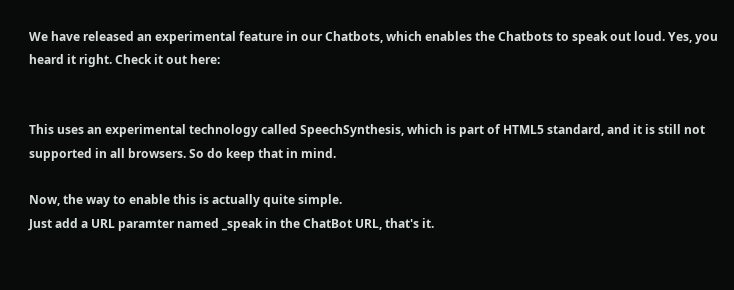We have released an experimental feature in our Chatbots, which enables the Chatbots to speak out loud. Yes, you heard it right. Check it out here:


This uses an experimental technology called SpeechSynthesis, which is part of HTML5 standard, and it is still not supported in all browsers. So do keep that in mind.

Now, the way to enable this is actually quite simple.
Just add a URL paramter named _speak in the ChatBot URL, that's it.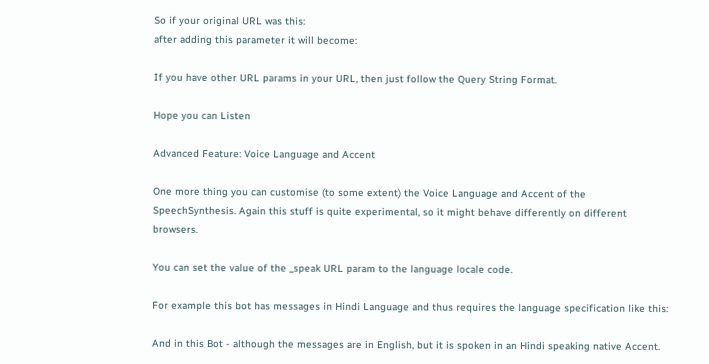So if your original URL was this:
after adding this parameter it will become:

If you have other URL params in your URL, then just follow the Query String Format.

Hope you can Listen

Advanced Feature: Voice Language and Accent

One more thing you can customise (to some extent) the Voice Language and Accent of the SpeechSynthesis. Again this stuff is quite experimental, so it might behave differently on different browsers.

You can set the value of the _speak URL param to the language locale code.

For example this bot has messages in Hindi Language and thus requires the language specification like this:

And in this Bot - although the messages are in English, but it is spoken in an Hindi speaking native Accent.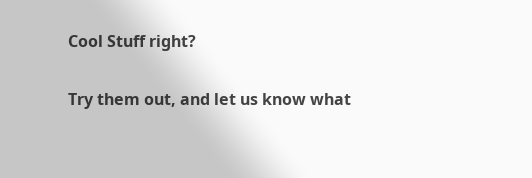Cool Stuff right?

Try them out, and let us know what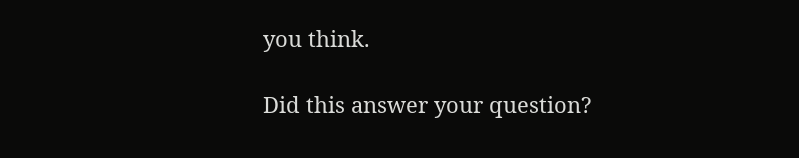you think.

Did this answer your question?